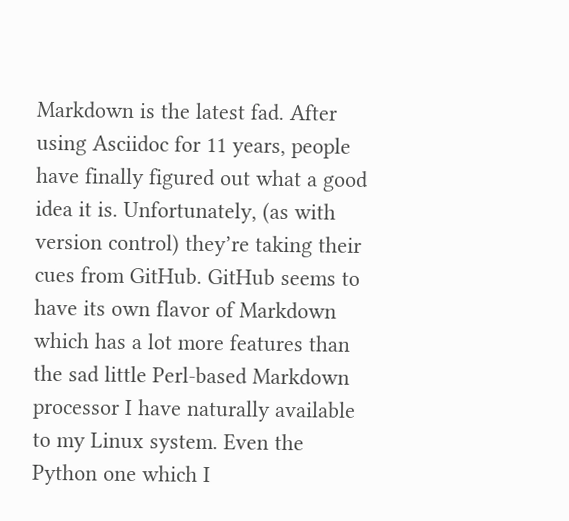Markdown is the latest fad. After using Asciidoc for 11 years, people have finally figured out what a good idea it is. Unfortunately, (as with version control) they’re taking their cues from GitHub. GitHub seems to have its own flavor of Markdown which has a lot more features than the sad little Perl-based Markdown processor I have naturally available to my Linux system. Even the Python one which I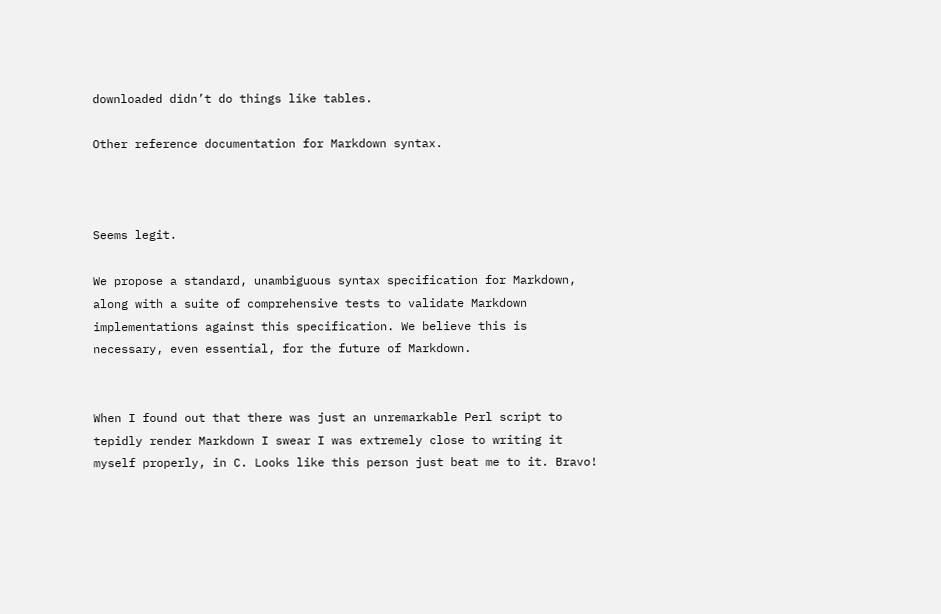downloaded didn’t do things like tables.

Other reference documentation for Markdown syntax.



Seems legit.

We propose a standard, unambiguous syntax specification for Markdown, along with a suite of comprehensive tests to validate Markdown implementations against this specification. We believe this is necessary, even essential, for the future of Markdown.


When I found out that there was just an unremarkable Perl script to tepidly render Markdown I swear I was extremely close to writing it myself properly, in C. Looks like this person just beat me to it. Bravo!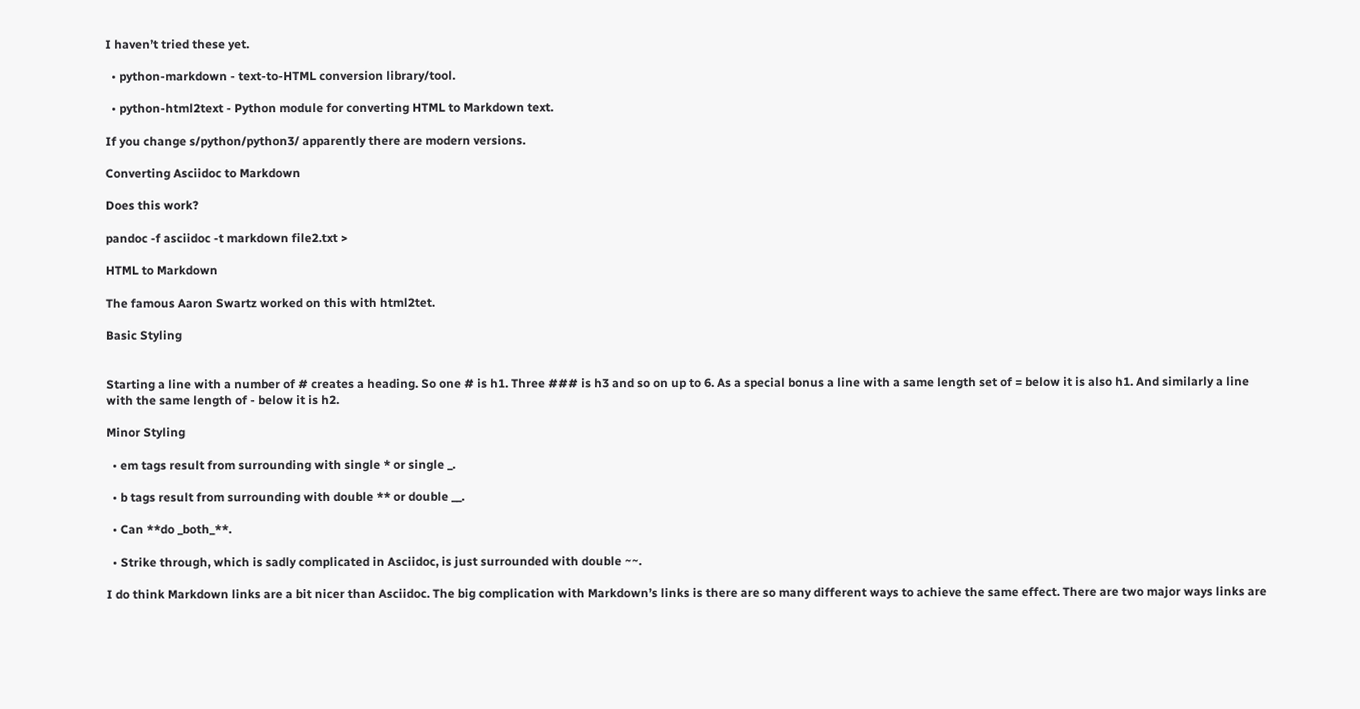I haven’t tried these yet.

  • python-markdown - text-to-HTML conversion library/tool.

  • python-html2text - Python module for converting HTML to Markdown text.

If you change s/python/python3/ apparently there are modern versions.

Converting Asciidoc to Markdown

Does this work?

pandoc -f asciidoc -t markdown file2.txt >

HTML to Markdown

The famous Aaron Swartz worked on this with html2tet.

Basic Styling


Starting a line with a number of # creates a heading. So one # is h1. Three ### is h3 and so on up to 6. As a special bonus a line with a same length set of = below it is also h1. And similarly a line with the same length of - below it is h2.

Minor Styling

  • em tags result from surrounding with single * or single _.

  • b tags result from surrounding with double ** or double __.

  • Can **do _both_**.

  • Strike through, which is sadly complicated in Asciidoc, is just surrounded with double ~~.

I do think Markdown links are a bit nicer than Asciidoc. The big complication with Markdown’s links is there are so many different ways to achieve the same effect. There are two major ways links are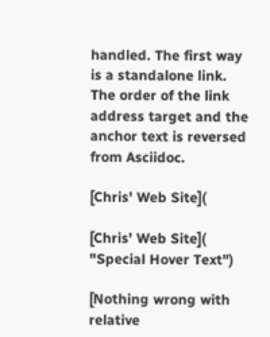handled. The first way is a standalone link. The order of the link address target and the anchor text is reversed from Asciidoc.

[Chris' Web Site](

[Chris' Web Site]( "Special Hover Text")

[Nothing wrong with relative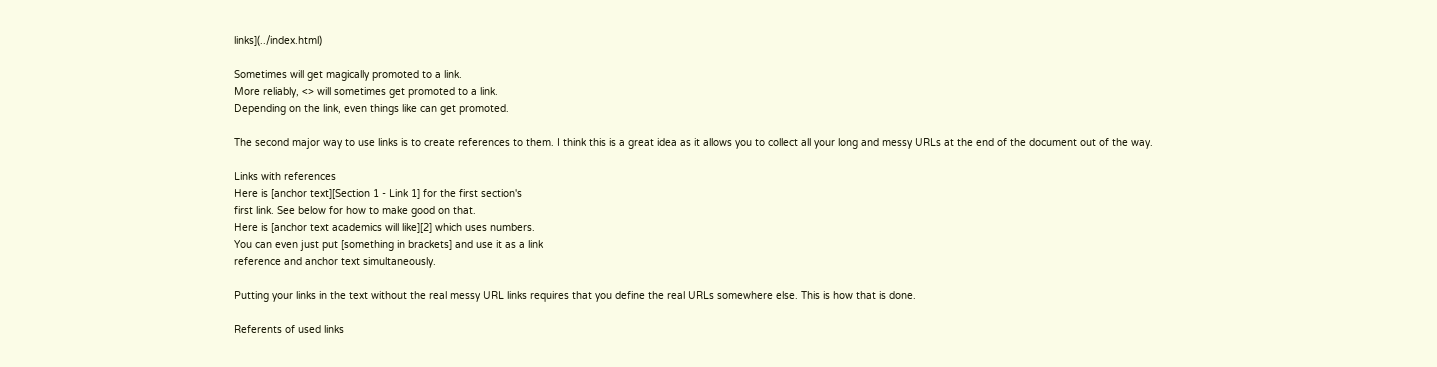links](../index.html)

Sometimes will get magically promoted to a link.
More reliably, <> will sometimes get promoted to a link.
Depending on the link, even things like can get promoted.

The second major way to use links is to create references to them. I think this is a great idea as it allows you to collect all your long and messy URLs at the end of the document out of the way.

Links with references
Here is [anchor text][Section 1 - Link 1] for the first section's
first link. See below for how to make good on that.
Here is [anchor text academics will like][2] which uses numbers.
You can even just put [something in brackets] and use it as a link
reference and anchor text simultaneously.

Putting your links in the text without the real messy URL links requires that you define the real URLs somewhere else. This is how that is done.

Referents of used links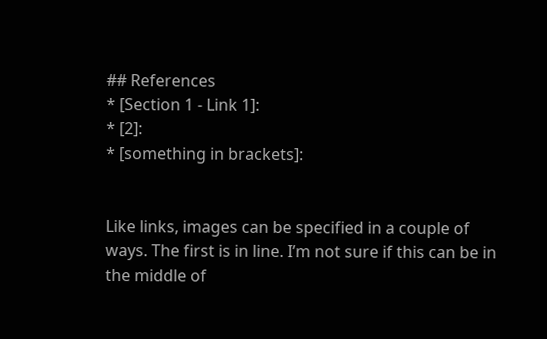## References
* [Section 1 - Link 1]:
* [2]:
* [something in brackets]:


Like links, images can be specified in a couple of ways. The first is in line. I’m not sure if this can be in the middle of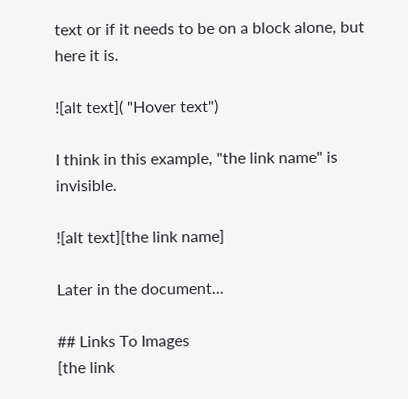text or if it needs to be on a block alone, but here it is.

![alt text]( "Hover text")

I think in this example, "the link name" is invisible.

![alt text][the link name]

Later in the document...

## Links To Images
[the link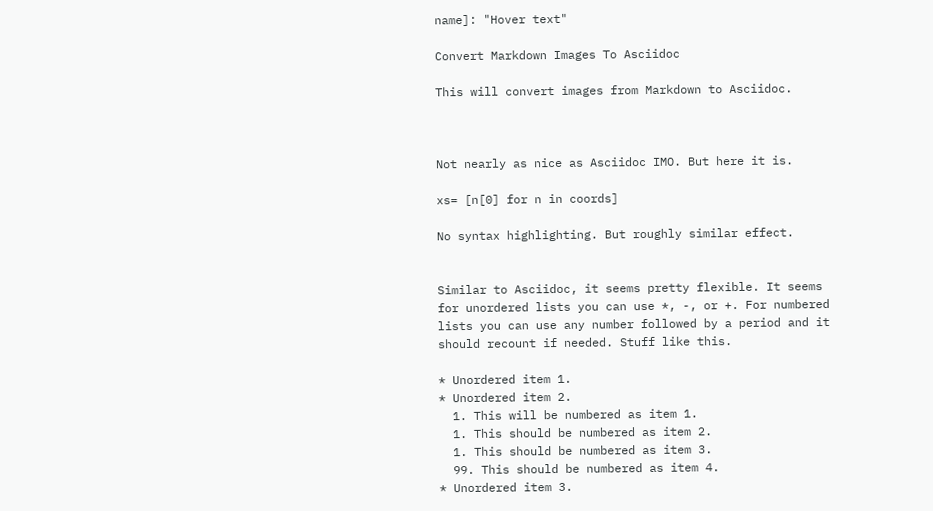name]: "Hover text"

Convert Markdown Images To Asciidoc

This will convert images from Markdown to Asciidoc.



Not nearly as nice as Asciidoc IMO. But here it is.

xs= [n[0] for n in coords]

No syntax highlighting. But roughly similar effect.


Similar to Asciidoc, it seems pretty flexible. It seems for unordered lists you can use *, -, or +. For numbered lists you can use any number followed by a period and it should recount if needed. Stuff like this.

* Unordered item 1.
* Unordered item 2.
  1. This will be numbered as item 1.
  1. This should be numbered as item 2.
  1. This should be numbered as item 3.
  99. This should be numbered as item 4.
* Unordered item 3.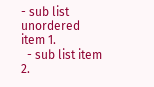- sub list unordered item 1.
  - sub list item 2.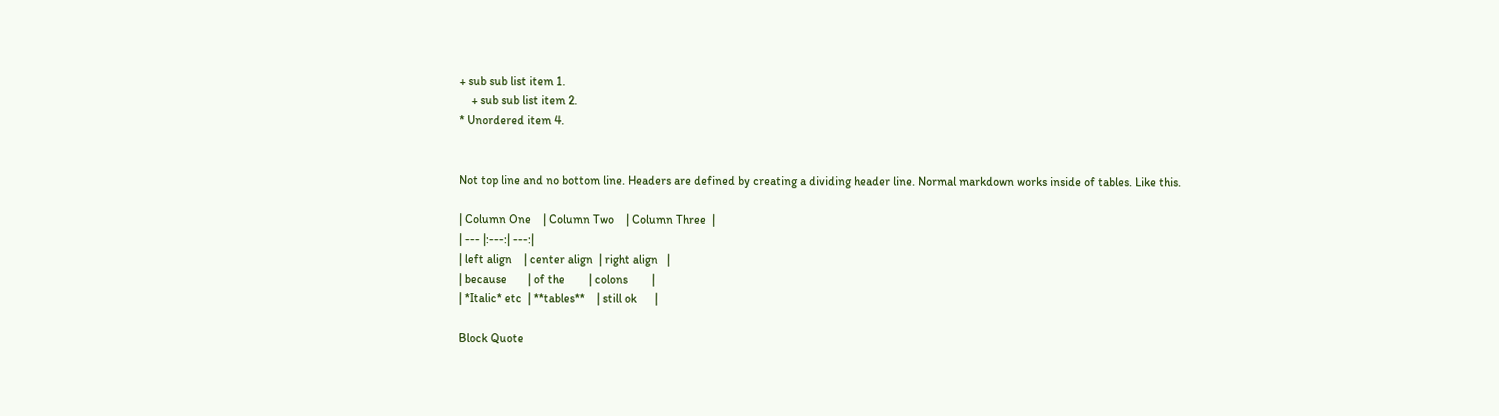+ sub sub list item 1.
    + sub sub list item 2.
* Unordered item 4.


Not top line and no bottom line. Headers are defined by creating a dividing header line. Normal markdown works inside of tables. Like this.

| Column One    | Column Two    | Column Three  |
| --- |:---:| ---:|
| left align    | center align  | right align   |
| because       | of the        | colons        |
| *Italic* etc  | **tables**    | still ok      |

Block Quote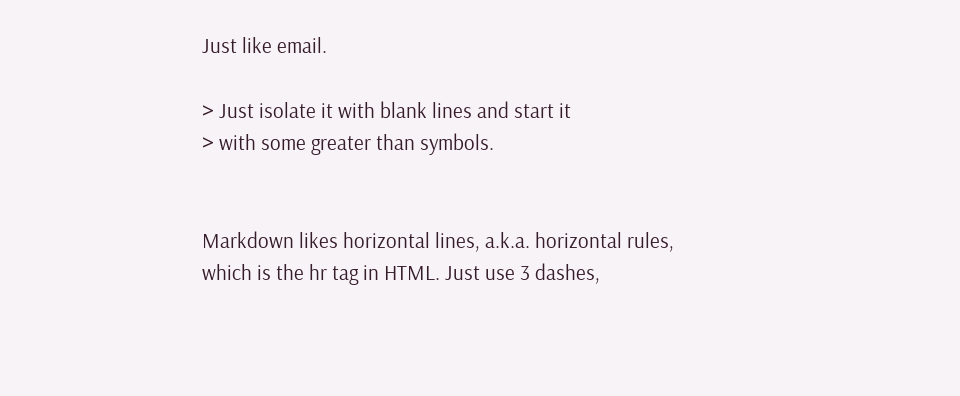Just like email.

> Just isolate it with blank lines and start it
> with some greater than symbols.


Markdown likes horizontal lines, a.k.a. horizontal rules, which is the hr tag in HTML. Just use 3 dashes,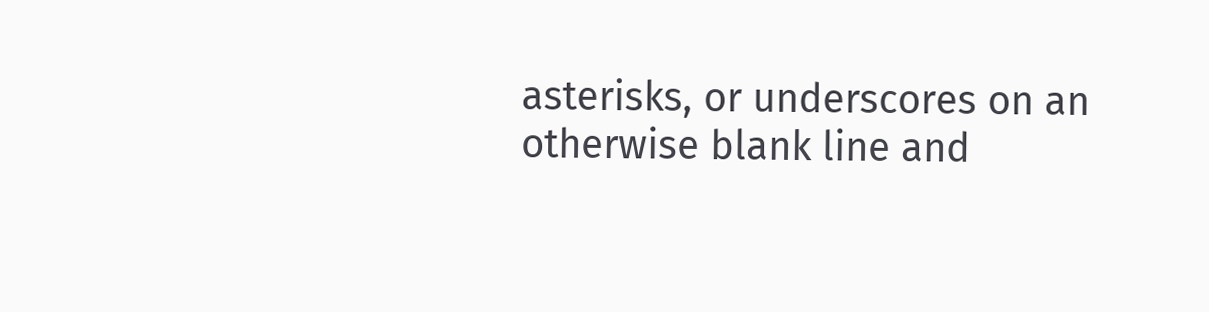asterisks, or underscores on an otherwise blank line and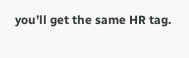you’ll get the same HR tag.